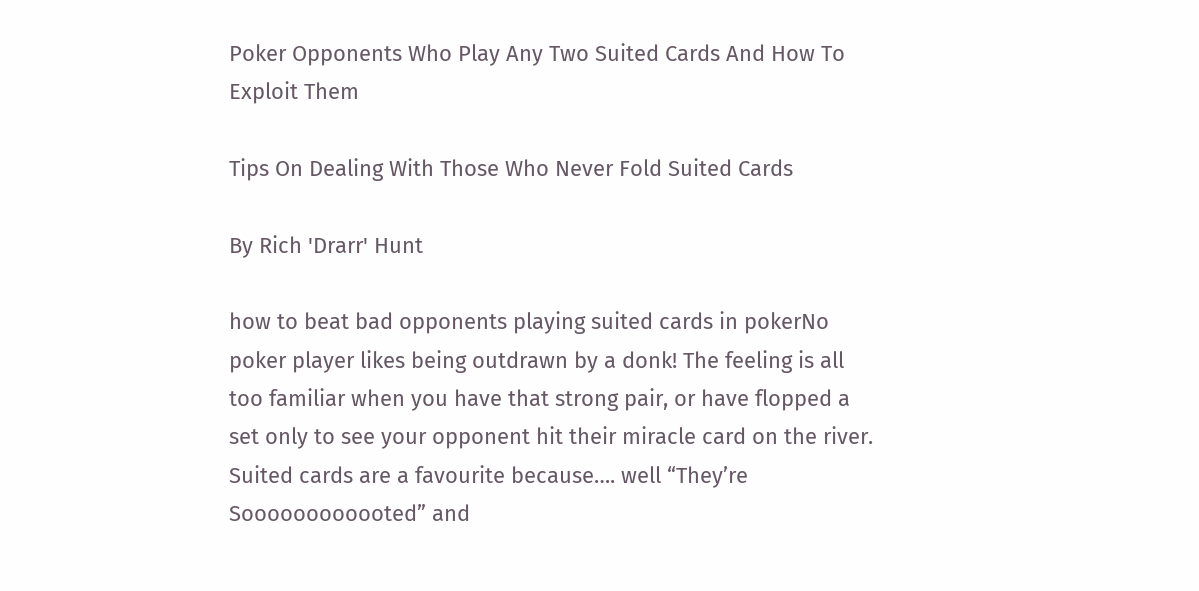Poker Opponents Who Play Any Two Suited Cards And How To Exploit Them

Tips On Dealing With Those Who Never Fold Suited Cards

By Rich 'Drarr' Hunt

how to beat bad opponents playing suited cards in pokerNo poker player likes being outdrawn by a donk! The feeling is all too familiar when you have that strong pair, or have flopped a set only to see your opponent hit their miracle card on the river. Suited cards are a favourite because…. well “They’re Soooooooooooted” and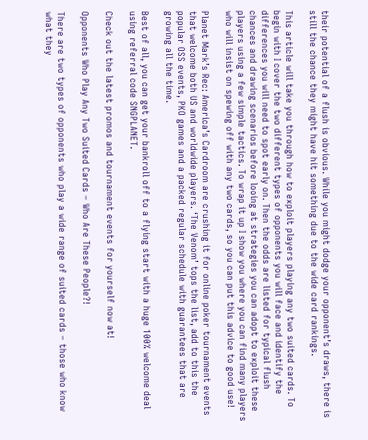their potential of a flush is obvious. While you might dodge your opponent’s draws, there is still the chance they might have hit something due to the wide card rankings.

This article will take you through how to exploit players playing any two suited cards. To begin with I cover the two different types of opponents you will face and identify the differences you will need to spot early on. Then the odds are listed for typical flush chances and drawing scenarios before looing at strategies you can adopt to exploit these players using a few simple tactics. To wrap it up I show you where you can find many players who will insist on spewing off with any two cards, so you can put this advice to good use!

Planet Mark’s Rec: America’s Cardroom are crushing it for online poker tournament events that welcome both US and worldwide players. ‘The Venom’ tops the list, add to this the popular OSS events, PKO games and a packed regular schedule with guarantees that are growing all the time.

Best of all, you can get your bankroll off to a flying start with a huge 100% welcome deal using referral code SNGPLANET.

Check out the latest promos and tournament events for yourself now at!

Opponents Who Play Any Two Suited Cards – Who Are These People?!

There are two types of opponents who play a wide range of suited cards – those who know what they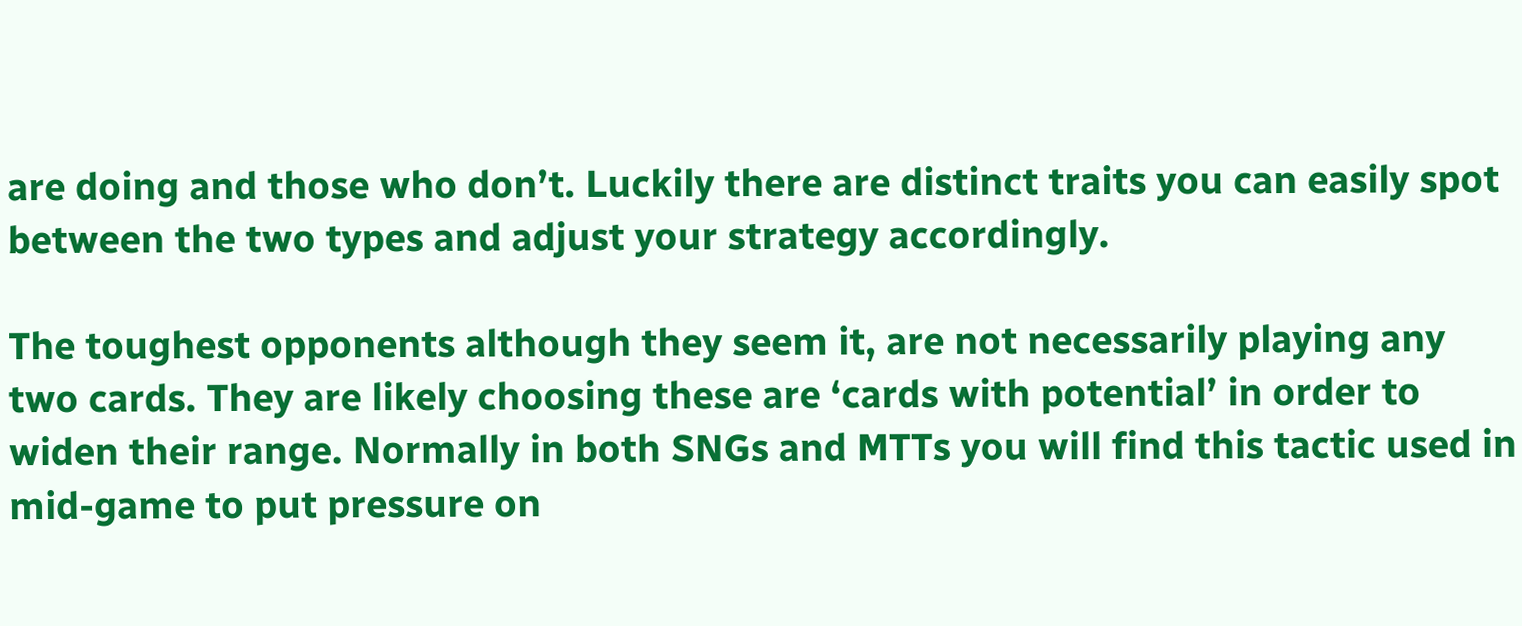are doing and those who don’t. Luckily there are distinct traits you can easily spot between the two types and adjust your strategy accordingly.

The toughest opponents although they seem it, are not necessarily playing any two cards. They are likely choosing these are ‘cards with potential’ in order to widen their range. Normally in both SNGs and MTTs you will find this tactic used in mid-game to put pressure on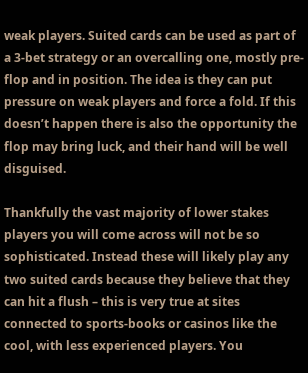weak players. Suited cards can be used as part of a 3-bet strategy or an overcalling one, mostly pre-flop and in position. The idea is they can put pressure on weak players and force a fold. If this doesn’t happen there is also the opportunity the flop may bring luck, and their hand will be well disguised.

Thankfully the vast majority of lower stakes players you will come across will not be so sophisticated. Instead these will likely play any two suited cards because they believe that they can hit a flush – this is very true at sites connected to sports-books or casinos like the cool, with less experienced players. You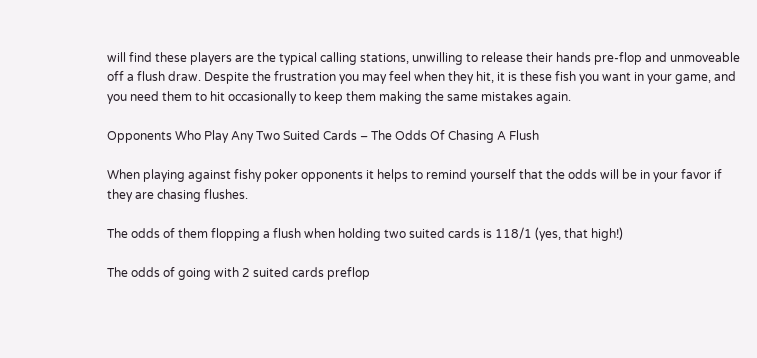will find these players are the typical calling stations, unwilling to release their hands pre-flop and unmoveable off a flush draw. Despite the frustration you may feel when they hit, it is these fish you want in your game, and you need them to hit occasionally to keep them making the same mistakes again.

Opponents Who Play Any Two Suited Cards – The Odds Of Chasing A Flush

When playing against fishy poker opponents it helps to remind yourself that the odds will be in your favor if they are chasing flushes.

The odds of them flopping a flush when holding two suited cards is 118/1 (yes, that high!)

The odds of going with 2 suited cards preflop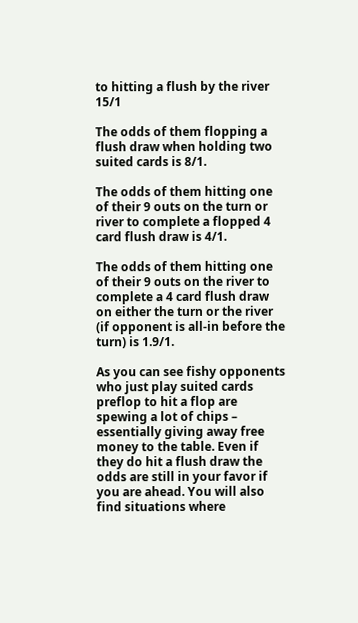to hitting a flush by the river 15/1

The odds of them flopping a flush draw when holding two suited cards is 8/1.

The odds of them hitting one of their 9 outs on the turn or river to complete a flopped 4 card flush draw is 4/1.

The odds of them hitting one of their 9 outs on the river to complete a 4 card flush draw on either the turn or the river (if opponent is all-in before the turn) is 1.9/1.

As you can see fishy opponents who just play suited cards preflop to hit a flop are spewing a lot of chips – essentially giving away free money to the table. Even if they do hit a flush draw the odds are still in your favor if you are ahead. You will also find situations where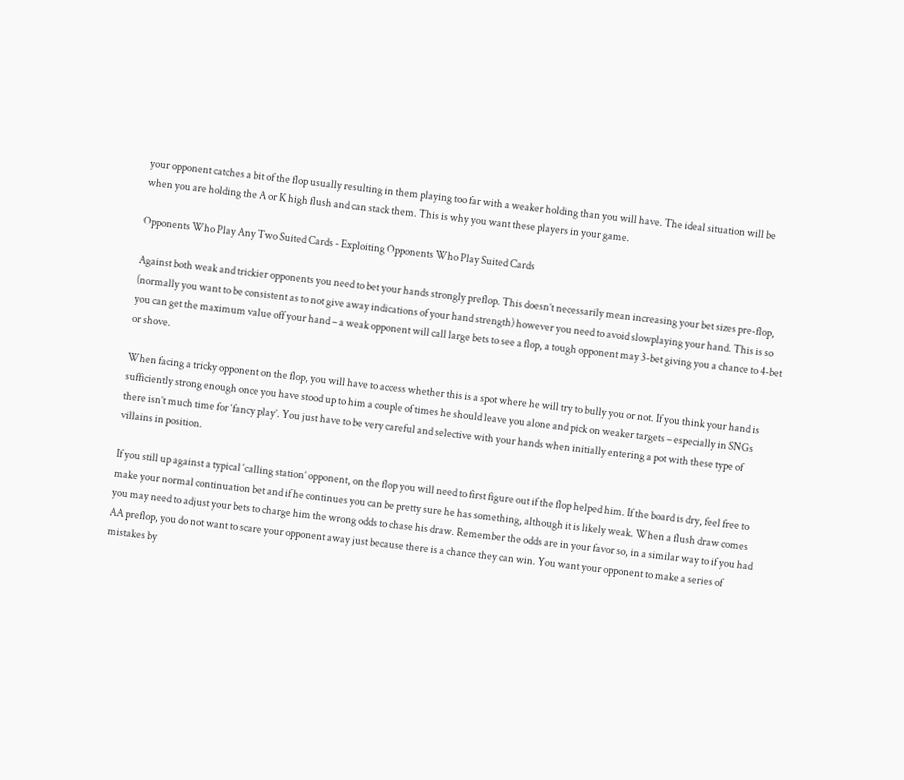your opponent catches a bit of the flop usually resulting in them playing too far with a weaker holding than you will have. The ideal situation will be when you are holding the A or K high flush and can stack them. This is why you want these players in your game.

Opponents Who Play Any Two Suited Cards - Exploiting Opponents Who Play Suited Cards

Against both weak and trickier opponents you need to bet your hands strongly preflop. This doesn’t necessarily mean increasing your bet sizes pre-flop, (normally you want to be consistent as to not give away indications of your hand strength) however you need to avoid slowplaying your hand. This is so you can get the maximum value off your hand – a weak opponent will call large bets to see a flop, a tough opponent may 3-bet giving you a chance to 4-bet or shove.

When facing a tricky opponent on the flop, you will have to access whether this is a spot where he will try to bully you or not. If you think your hand is sufficiently strong enough once you have stood up to him a couple of times he should leave you alone and pick on weaker targets – especially in SNGs there isn’t much time for ‘fancy play’. You just have to be very careful and selective with your hands when initially entering a pot with these type of villains in position.

If you still up against a typical ‘calling station’ opponent, on the flop you will need to first figure out if the flop helped him. If the board is dry, feel free to make your normal continuation bet and if he continues you can be pretty sure he has something, although it is likely weak. When a flush draw comes you may need to adjust your bets to charge him the wrong odds to chase his draw. Remember the odds are in your favor so, in a similar way to if you had AA preflop, you do not want to scare your opponent away just because there is a chance they can win. You want your opponent to make a series of mistakes by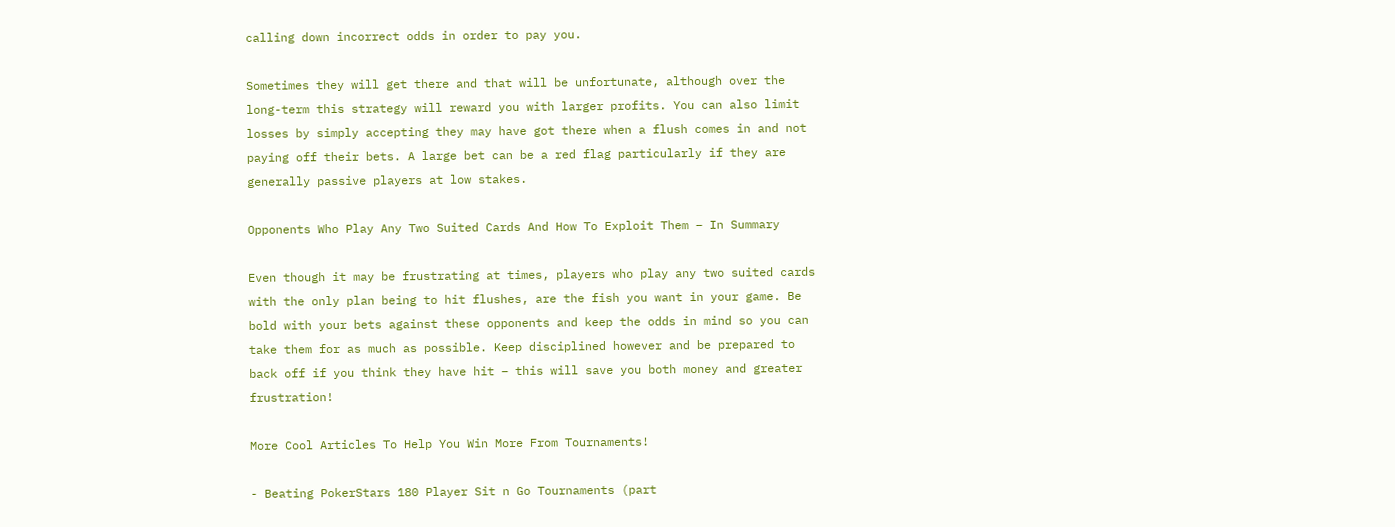calling down incorrect odds in order to pay you.

Sometimes they will get there and that will be unfortunate, although over the long-term this strategy will reward you with larger profits. You can also limit losses by simply accepting they may have got there when a flush comes in and not paying off their bets. A large bet can be a red flag particularly if they are generally passive players at low stakes.

Opponents Who Play Any Two Suited Cards And How To Exploit Them – In Summary

Even though it may be frustrating at times, players who play any two suited cards with the only plan being to hit flushes, are the fish you want in your game. Be bold with your bets against these opponents and keep the odds in mind so you can take them for as much as possible. Keep disciplined however and be prepared to back off if you think they have hit – this will save you both money and greater frustration!

More Cool Articles To Help You Win More From Tournaments!

- Beating PokerStars 180 Player Sit n Go Tournaments (part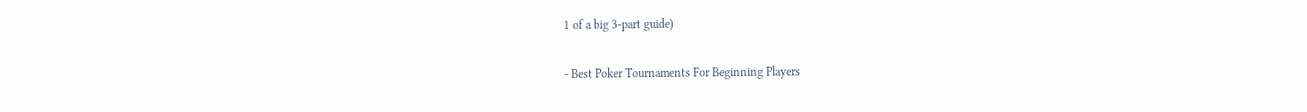1 of a big 3-part guide)

- Best Poker Tournaments For Beginning Players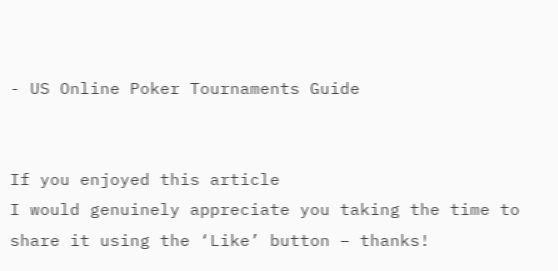- US Online Poker Tournaments Guide


If you enjoyed this article
I would genuinely appreciate you taking the time to
share it using the ‘Like’ button – thanks!